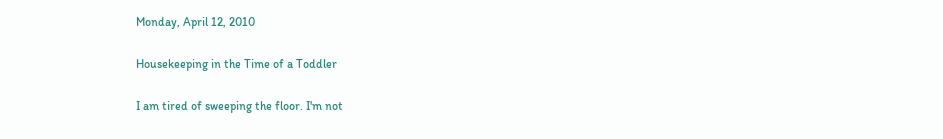Monday, April 12, 2010

Housekeeping in the Time of a Toddler

I am tired of sweeping the floor. I'm not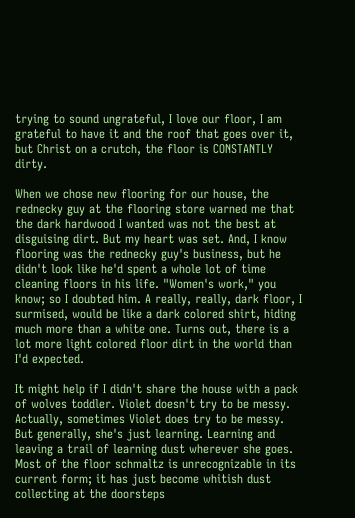trying to sound ungrateful, I love our floor, I am grateful to have it and the roof that goes over it, but Christ on a crutch, the floor is CONSTANTLY dirty.

When we chose new flooring for our house, the rednecky guy at the flooring store warned me that the dark hardwood I wanted was not the best at disguising dirt. But my heart was set. And, I know flooring was the rednecky guy's business, but he didn't look like he'd spent a whole lot of time cleaning floors in his life. "Women's work," you know; so I doubted him. A really, really, dark floor, I surmised, would be like a dark colored shirt, hiding much more than a white one. Turns out, there is a lot more light colored floor dirt in the world than I'd expected.

It might help if I didn't share the house with a pack of wolves toddler. Violet doesn't try to be messy. Actually, sometimes Violet does try to be messy. But generally, she's just learning. Learning and leaving a trail of learning dust wherever she goes. Most of the floor schmaltz is unrecognizable in its current form; it has just become whitish dust collecting at the doorsteps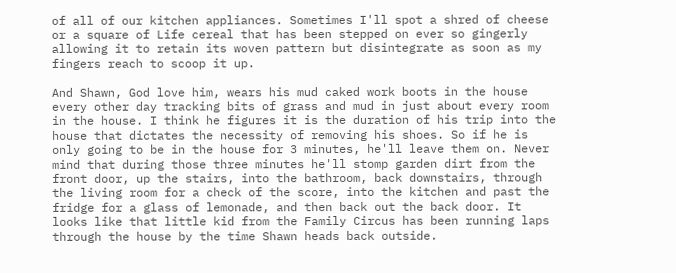of all of our kitchen appliances. Sometimes I'll spot a shred of cheese or a square of Life cereal that has been stepped on ever so gingerly allowing it to retain its woven pattern but disintegrate as soon as my fingers reach to scoop it up.

And Shawn, God love him, wears his mud caked work boots in the house every other day tracking bits of grass and mud in just about every room in the house. I think he figures it is the duration of his trip into the house that dictates the necessity of removing his shoes. So if he is only going to be in the house for 3 minutes, he'll leave them on. Never mind that during those three minutes he'll stomp garden dirt from the front door, up the stairs, into the bathroom, back downstairs, through the living room for a check of the score, into the kitchen and past the fridge for a glass of lemonade, and then back out the back door. It looks like that little kid from the Family Circus has been running laps through the house by the time Shawn heads back outside.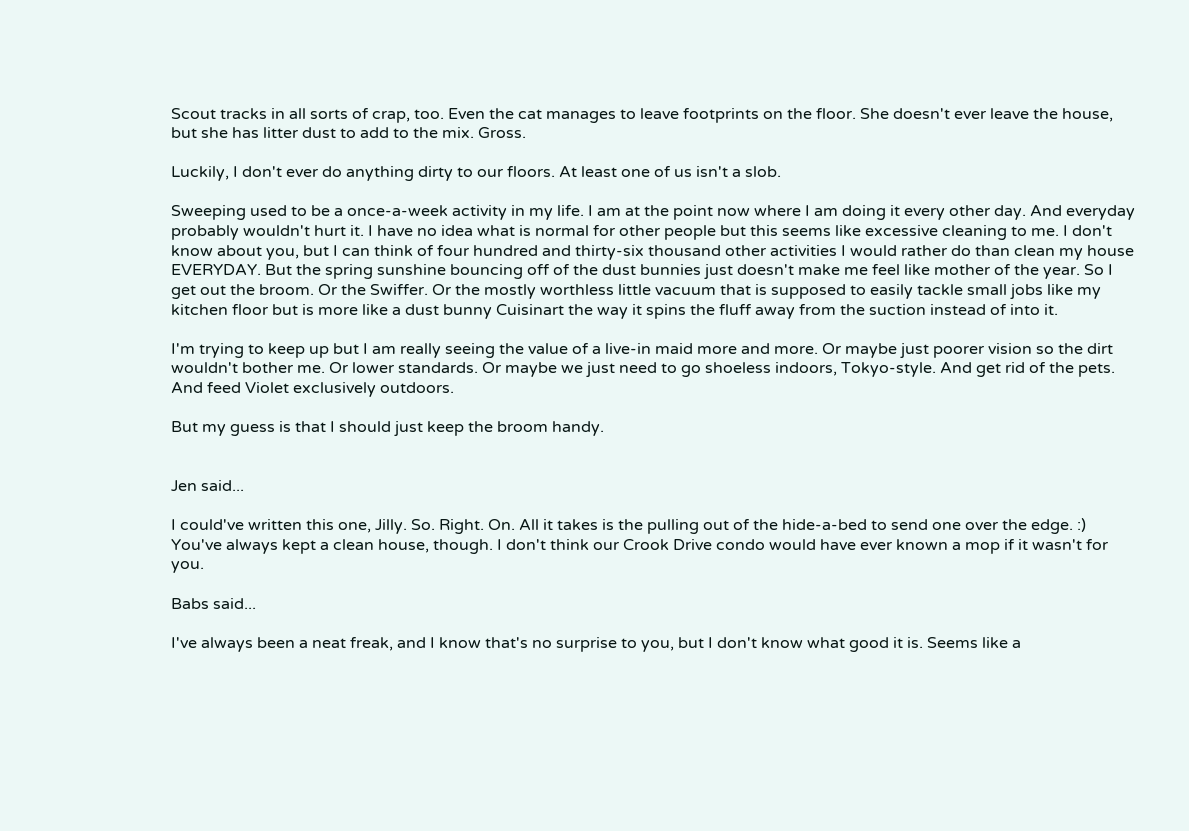Scout tracks in all sorts of crap, too. Even the cat manages to leave footprints on the floor. She doesn't ever leave the house, but she has litter dust to add to the mix. Gross.

Luckily, I don't ever do anything dirty to our floors. At least one of us isn't a slob.

Sweeping used to be a once-a-week activity in my life. I am at the point now where I am doing it every other day. And everyday probably wouldn't hurt it. I have no idea what is normal for other people but this seems like excessive cleaning to me. I don't know about you, but I can think of four hundred and thirty-six thousand other activities I would rather do than clean my house EVERYDAY. But the spring sunshine bouncing off of the dust bunnies just doesn't make me feel like mother of the year. So I get out the broom. Or the Swiffer. Or the mostly worthless little vacuum that is supposed to easily tackle small jobs like my kitchen floor but is more like a dust bunny Cuisinart the way it spins the fluff away from the suction instead of into it.

I'm trying to keep up but I am really seeing the value of a live-in maid more and more. Or maybe just poorer vision so the dirt wouldn't bother me. Or lower standards. Or maybe we just need to go shoeless indoors, Tokyo-style. And get rid of the pets. And feed Violet exclusively outdoors.

But my guess is that I should just keep the broom handy.


Jen said...

I could've written this one, Jilly. So. Right. On. All it takes is the pulling out of the hide-a-bed to send one over the edge. :) You've always kept a clean house, though. I don't think our Crook Drive condo would have ever known a mop if it wasn't for you.

Babs said...

I've always been a neat freak, and I know that's no surprise to you, but I don't know what good it is. Seems like a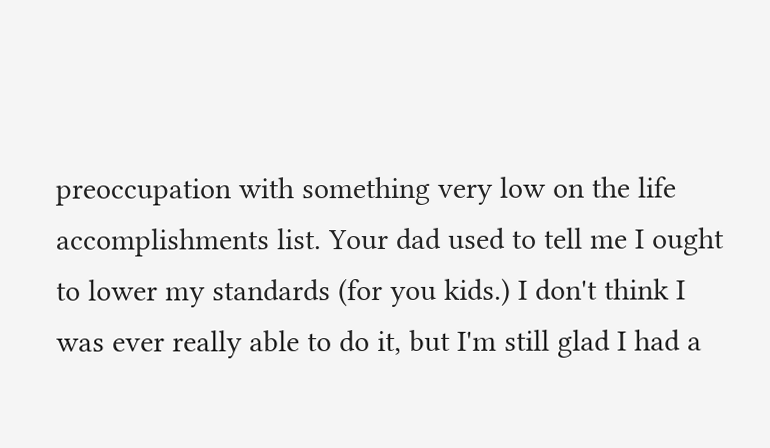preoccupation with something very low on the life accomplishments list. Your dad used to tell me I ought to lower my standards (for you kids.) I don't think I was ever really able to do it, but I'm still glad I had a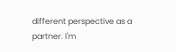different perspective as a partner. I'm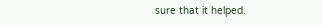sure that it helped.